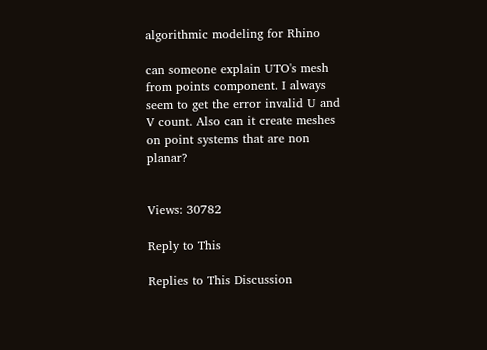algorithmic modeling for Rhino

can someone explain UTO's mesh from points component. I always seem to get the error invalid U and V count. Also can it create meshes on point systems that are non planar?


Views: 30782

Reply to This

Replies to This Discussion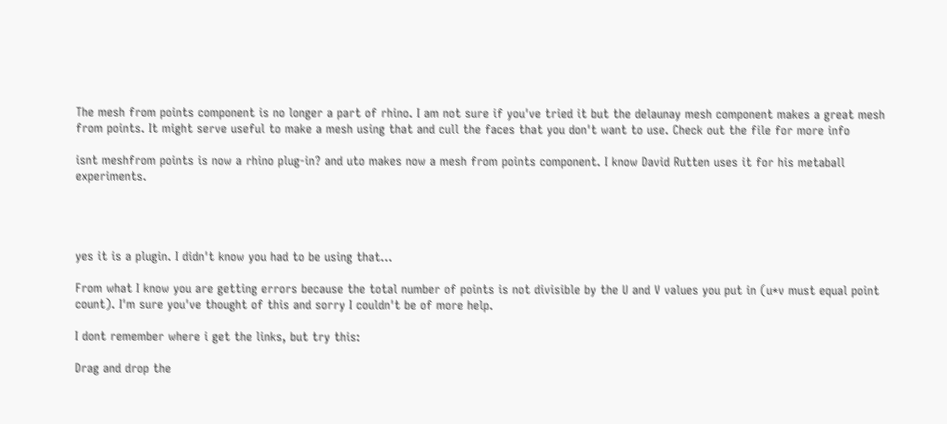The mesh from points component is no longer a part of rhino. I am not sure if you've tried it but the delaunay mesh component makes a great mesh from points. It might serve useful to make a mesh using that and cull the faces that you don't want to use. Check out the file for more info

isnt meshfrom points is now a rhino plug-in? and uto makes now a mesh from points component. I know David Rutten uses it for his metaball experiments.




yes it is a plugin. I didn't know you had to be using that...

From what I know you are getting errors because the total number of points is not divisible by the U and V values you put in (u*v must equal point count). I'm sure you've thought of this and sorry I couldn't be of more help.

I dont remember where i get the links, but try this:

Drag and drop the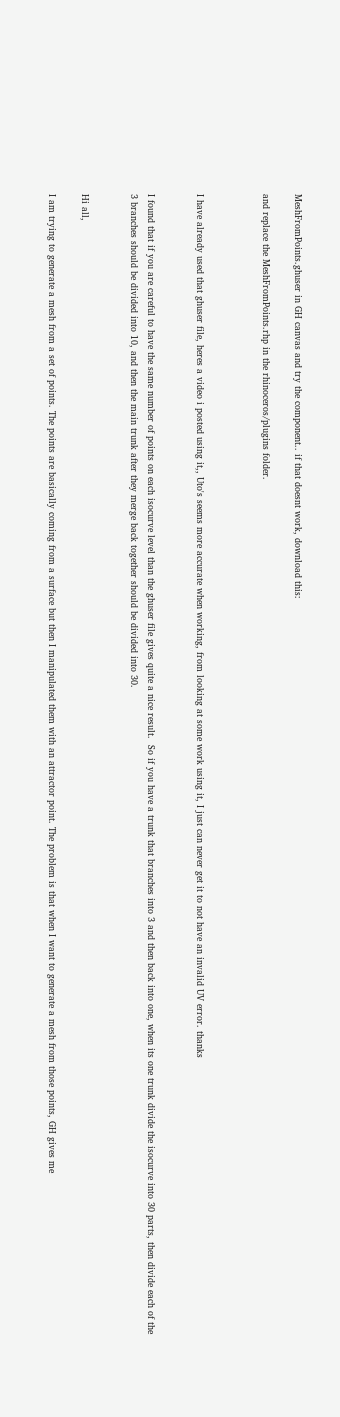MeshFromPoints.ghuser in GH canvas and try the component.. if that doesnt work, download this:

and replace the MeshFromPoints.rhp in the rhinoceros/plugins folder.



I have already used that ghuser file, heres a video i posted using it,, Uto's seems more accurate when working, from looking at some work using it, I just can never get it to not have an invalid UV error. thanks


I found that if you are careful to have the same number of points on each isocurve level than the ghuser file gives quite a nice result.  So if you have a trunk that branches into 3 and then back into one, when its one trunk divide the isocurve into 30 parts, then divide each of the 3 branches should be divided into 10, and then the main trunk after they merge back together should be divided into 30.


Hi all,

I am trying to generate a mesh from a set of points. The points are basically coming from a surface but then I manipulated them with an attractor point. The problem is that when I want to generate a mesh from those points, GH gives me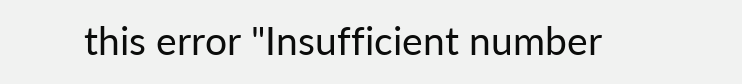this error "Insufficient number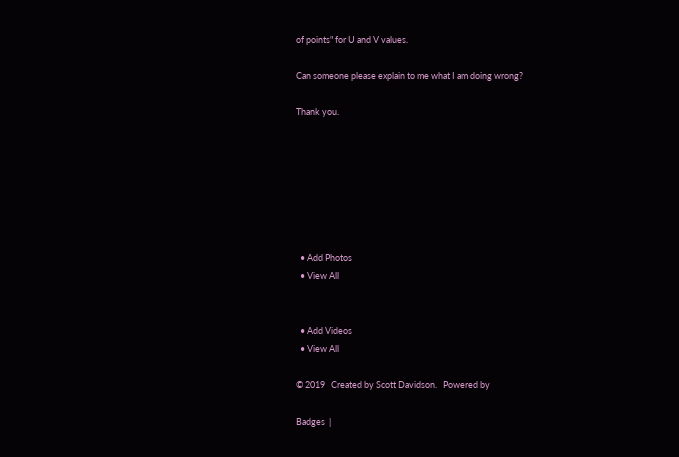of points" for U and V values.

Can someone please explain to me what I am doing wrong?

Thank you.







  • Add Photos
  • View All


  • Add Videos
  • View All

© 2019   Created by Scott Davidson.   Powered by

Badges  |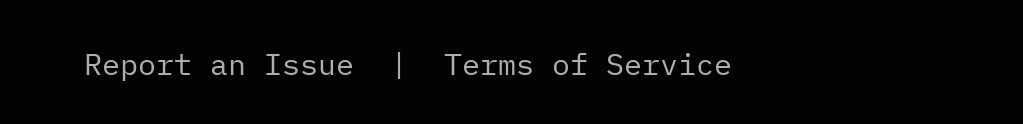Report an Issue  |  Terms of Service